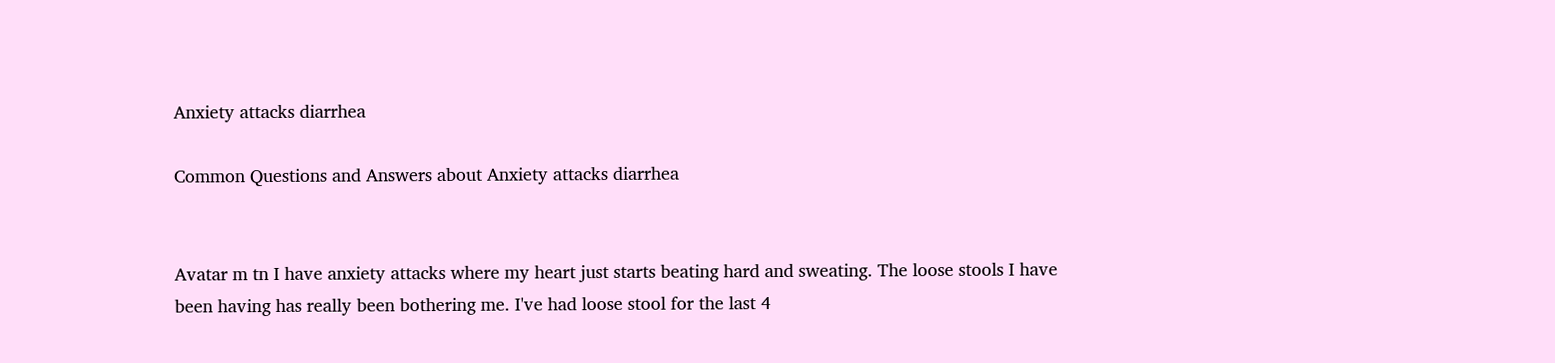Anxiety attacks diarrhea

Common Questions and Answers about Anxiety attacks diarrhea


Avatar m tn I have anxiety attacks where my heart just starts beating hard and sweating. The loose stools I have been having has really been bothering me. I've had loose stool for the last 4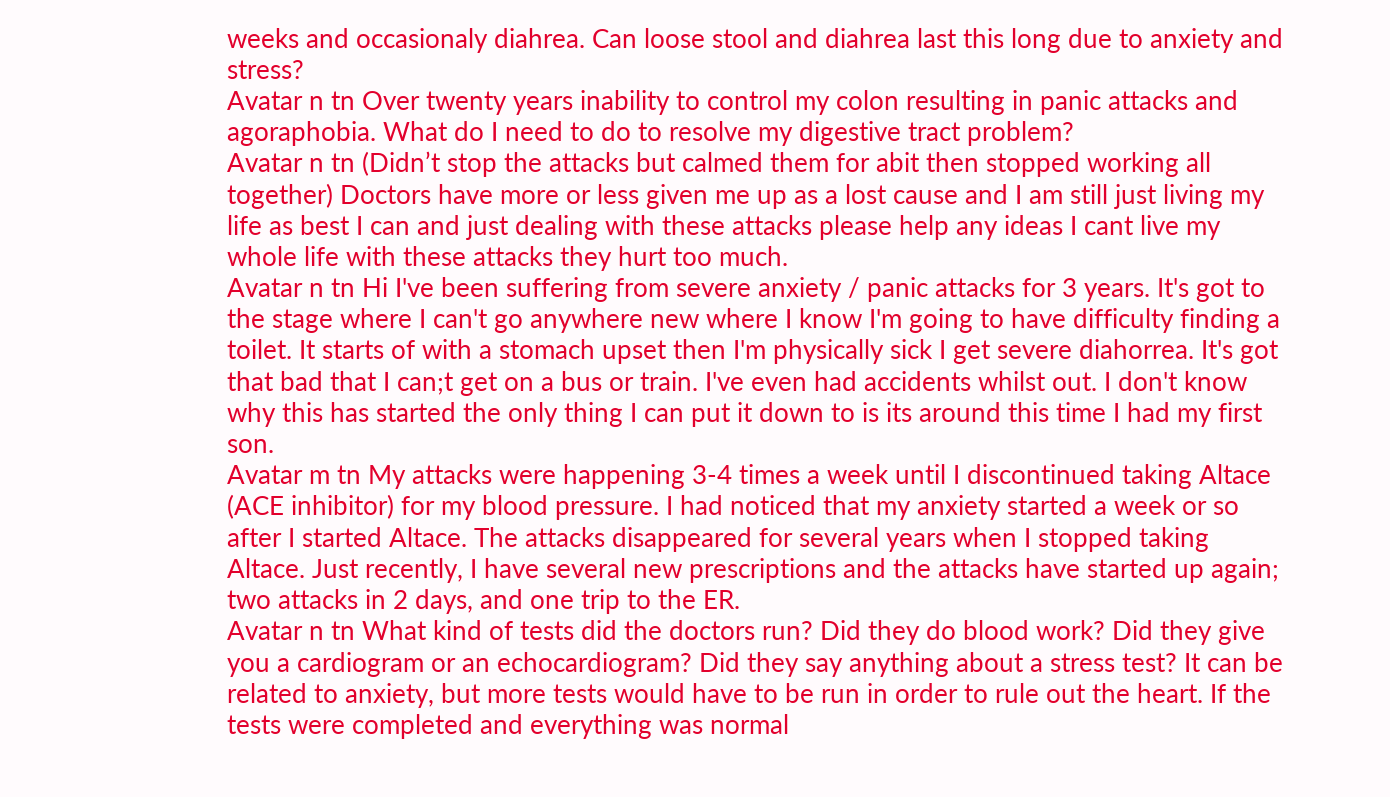weeks and occasionaly diahrea. Can loose stool and diahrea last this long due to anxiety and stress?
Avatar n tn Over twenty years inability to control my colon resulting in panic attacks and agoraphobia. What do I need to do to resolve my digestive tract problem?
Avatar n tn (Didn’t stop the attacks but calmed them for abit then stopped working all together) Doctors have more or less given me up as a lost cause and I am still just living my life as best I can and just dealing with these attacks please help any ideas I cant live my whole life with these attacks they hurt too much.
Avatar n tn Hi I've been suffering from severe anxiety / panic attacks for 3 years. It's got to the stage where I can't go anywhere new where I know I'm going to have difficulty finding a toilet. It starts of with a stomach upset then I'm physically sick I get severe diahorrea. It's got that bad that I can;t get on a bus or train. I've even had accidents whilst out. I don't know why this has started the only thing I can put it down to is its around this time I had my first son.
Avatar m tn My attacks were happening 3-4 times a week until I discontinued taking Altace (ACE inhibitor) for my blood pressure. I had noticed that my anxiety started a week or so after I started Altace. The attacks disappeared for several years when I stopped taking Altace. Just recently, I have several new prescriptions and the attacks have started up again; two attacks in 2 days, and one trip to the ER.
Avatar n tn What kind of tests did the doctors run? Did they do blood work? Did they give you a cardiogram or an echocardiogram? Did they say anything about a stress test? It can be related to anxiety, but more tests would have to be run in order to rule out the heart. If the tests were completed and everything was normal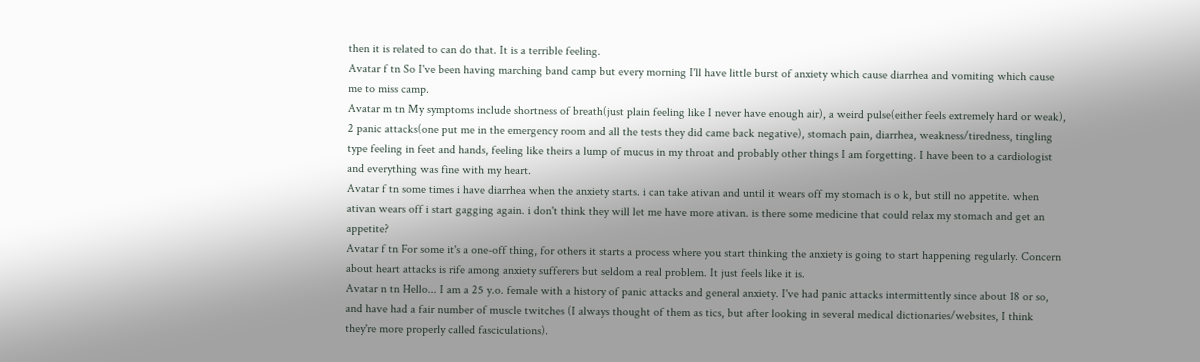then it is related to can do that. It is a terrible feeling.
Avatar f tn So I've been having marching band camp but every morning I'll have little burst of anxiety which cause diarrhea and vomiting which cause me to miss camp.
Avatar m tn My symptoms include shortness of breath(just plain feeling like I never have enough air), a weird pulse(either feels extremely hard or weak), 2 panic attacks(one put me in the emergency room and all the tests they did came back negative), stomach pain, diarrhea, weakness/tiredness, tingling type feeling in feet and hands, feeling like theirs a lump of mucus in my throat and probably other things I am forgetting. I have been to a cardiologist and everything was fine with my heart.
Avatar f tn some times i have diarrhea when the anxiety starts. i can take ativan and until it wears off my stomach is o k, but still no appetite. when ativan wears off i start gagging again. i don't think they will let me have more ativan. is there some medicine that could relax my stomach and get an appetite?
Avatar f tn For some it's a one-off thing, for others it starts a process where you start thinking the anxiety is going to start happening regularly. Concern about heart attacks is rife among anxiety sufferers but seldom a real problem. It just feels like it is.
Avatar n tn Hello... I am a 25 y.o. female with a history of panic attacks and general anxiety. I've had panic attacks intermittently since about 18 or so, and have had a fair number of muscle twitches (I always thought of them as tics, but after looking in several medical dictionaries/websites, I think they're more properly called fasciculations).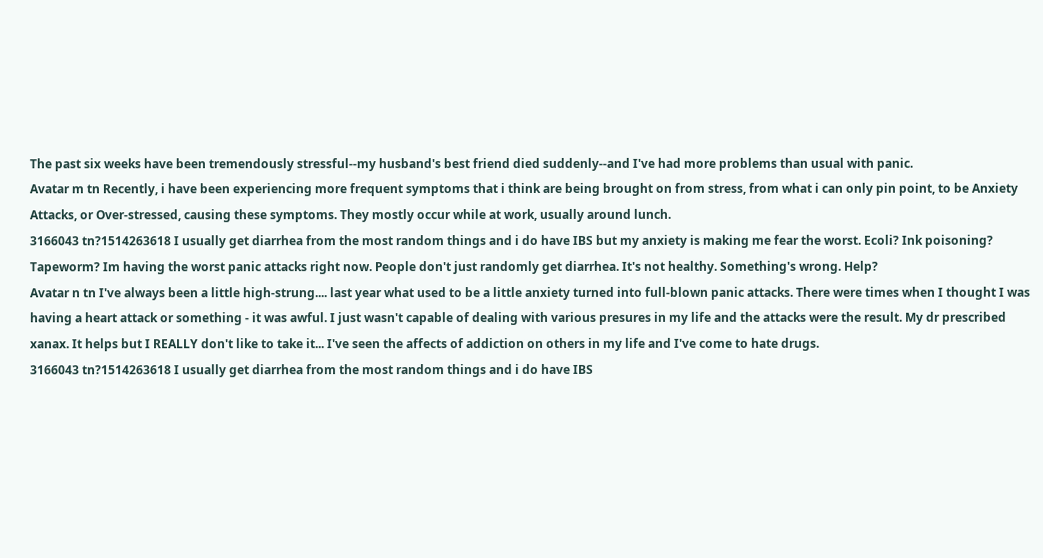The past six weeks have been tremendously stressful--my husband's best friend died suddenly--and I've had more problems than usual with panic.
Avatar m tn Recently, i have been experiencing more frequent symptoms that i think are being brought on from stress, from what i can only pin point, to be Anxiety Attacks, or Over-stressed, causing these symptoms. They mostly occur while at work, usually around lunch.
3166043 tn?1514263618 I usually get diarrhea from the most random things and i do have IBS but my anxiety is making me fear the worst. Ecoli? Ink poisoning? Tapeworm? Im having the worst panic attacks right now. People don't just randomly get diarrhea. It's not healthy. Something's wrong. Help?
Avatar n tn I've always been a little high-strung.... last year what used to be a little anxiety turned into full-blown panic attacks. There were times when I thought I was having a heart attack or something - it was awful. I just wasn't capable of dealing with various presures in my life and the attacks were the result. My dr prescribed xanax. It helps but I REALLY don't like to take it... I've seen the affects of addiction on others in my life and I've come to hate drugs.
3166043 tn?1514263618 I usually get diarrhea from the most random things and i do have IBS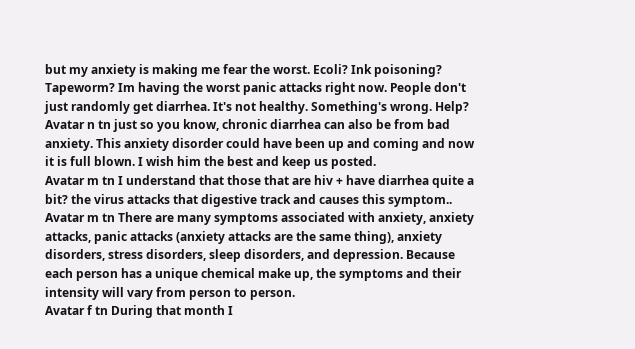but my anxiety is making me fear the worst. Ecoli? Ink poisoning? Tapeworm? Im having the worst panic attacks right now. People don't just randomly get diarrhea. It's not healthy. Something's wrong. Help?
Avatar n tn just so you know, chronic diarrhea can also be from bad anxiety. This anxiety disorder could have been up and coming and now it is full blown. I wish him the best and keep us posted.
Avatar m tn I understand that those that are hiv + have diarrhea quite a bit? the virus attacks that digestive track and causes this symptom..
Avatar m tn There are many symptoms associated with anxiety, anxiety attacks, panic attacks (anxiety attacks are the same thing), anxiety disorders, stress disorders, sleep disorders, and depression. Because each person has a unique chemical make up, the symptoms and their intensity will vary from person to person.
Avatar f tn During that month I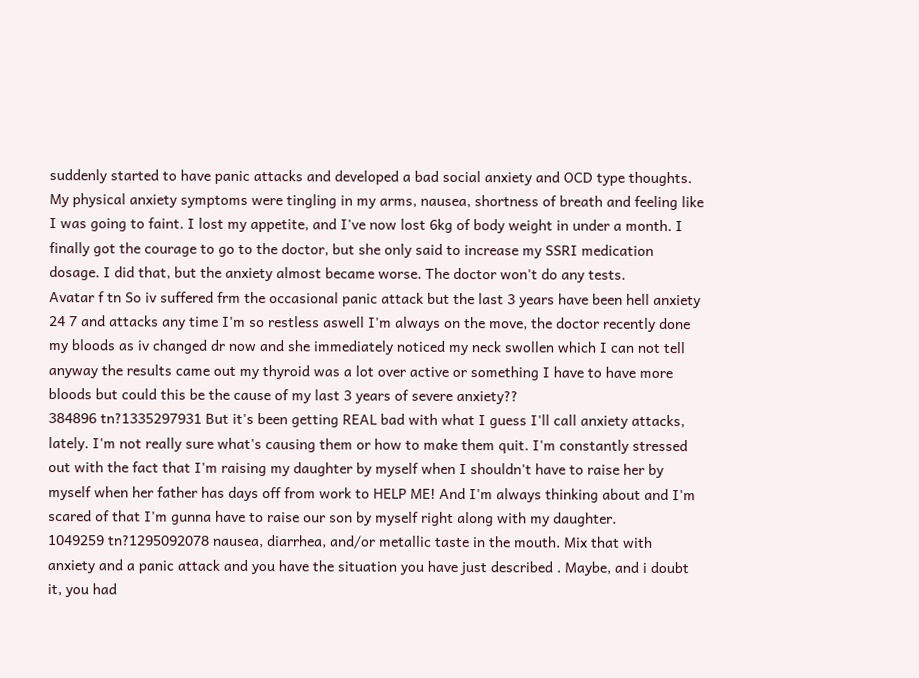suddenly started to have panic attacks and developed a bad social anxiety and OCD type thoughts. My physical anxiety symptoms were tingling in my arms, nausea, shortness of breath and feeling like I was going to faint. I lost my appetite, and I've now lost 6kg of body weight in under a month. I finally got the courage to go to the doctor, but she only said to increase my SSRI medication dosage. I did that, but the anxiety almost became worse. The doctor won't do any tests.
Avatar f tn So iv suffered frm the occasional panic attack but the last 3 years have been hell anxiety 24 7 and attacks any time I'm so restless aswell I'm always on the move, the doctor recently done my bloods as iv changed dr now and she immediately noticed my neck swollen which I can not tell anyway the results came out my thyroid was a lot over active or something I have to have more bloods but could this be the cause of my last 3 years of severe anxiety??
384896 tn?1335297931 But it's been getting REAL bad with what I guess I'll call anxiety attacks, lately. I'm not really sure what's causing them or how to make them quit. I'm constantly stressed out with the fact that I'm raising my daughter by myself when I shouldn't have to raise her by myself when her father has days off from work to HELP ME! And I'm always thinking about and I'm scared of that I'm gunna have to raise our son by myself right along with my daughter.
1049259 tn?1295092078 nausea, diarrhea, and/or metallic taste in the mouth. Mix that with anxiety and a panic attack and you have the situation you have just described . Maybe, and i doubt it, you had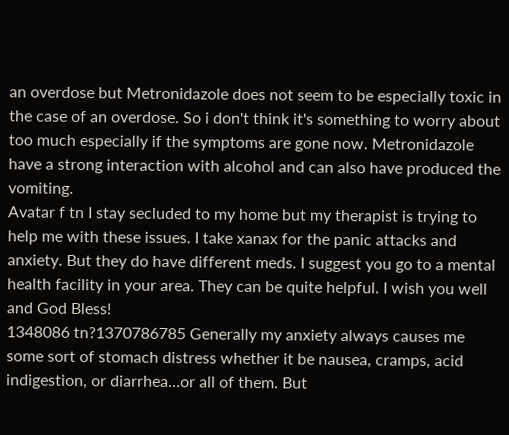an overdose but Metronidazole does not seem to be especially toxic in the case of an overdose. So i don't think it's something to worry about too much especially if the symptoms are gone now. Metronidazole have a strong interaction with alcohol and can also have produced the vomiting.
Avatar f tn I stay secluded to my home but my therapist is trying to help me with these issues. I take xanax for the panic attacks and anxiety. But they do have different meds. I suggest you go to a mental health facility in your area. They can be quite helpful. I wish you well and God Bless!
1348086 tn?1370786785 Generally my anxiety always causes me some sort of stomach distress whether it be nausea, cramps, acid indigestion, or diarrhea...or all of them. But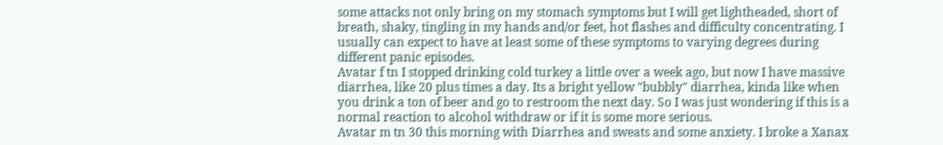some attacks not only bring on my stomach symptoms but I will get lightheaded, short of breath, shaky, tingling in my hands and/or feet, hot flashes and difficulty concentrating. I usually can expect to have at least some of these symptoms to varying degrees during different panic episodes.
Avatar f tn I stopped drinking cold turkey a little over a week ago, but now I have massive diarrhea, like 20 plus times a day. Its a bright yellow "bubbly" diarrhea, kinda like when you drink a ton of beer and go to restroom the next day. So I was just wondering if this is a normal reaction to alcohol withdraw or if it is some more serious.
Avatar m tn 30 this morning with Diarrhea and sweats and some anxiety. I broke a Xanax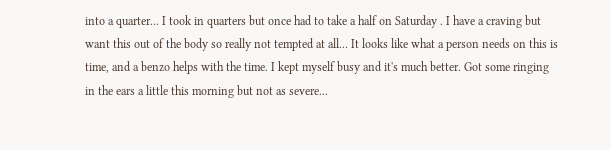into a quarter... I took in quarters but once had to take a half on Saturday . I have a craving but want this out of the body so really not tempted at all... It looks like what a person needs on this is time, and a benzo helps with the time. I kept myself busy and it's much better. Got some ringing in the ears a little this morning but not as severe...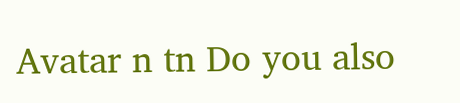Avatar n tn Do you also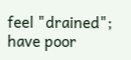feel "drained"; have poor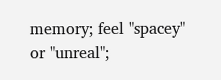memory; feel "spacey" or "unreal";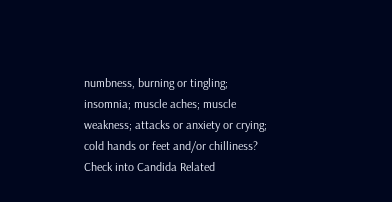numbness, burning or tingling; insomnia; muscle aches; muscle weakness; attacks or anxiety or crying; cold hands or feet and/or chilliness? Check into Candida Related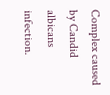Complex caused by Candid albicans infection.